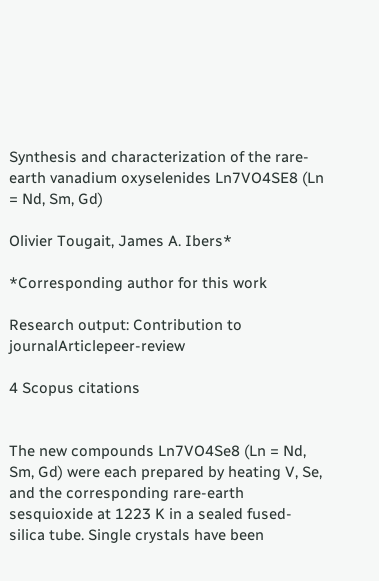Synthesis and characterization of the rare-earth vanadium oxyselenides Ln7VO4SE8 (Ln = Nd, Sm, Gd)

Olivier Tougait, James A. Ibers*

*Corresponding author for this work

Research output: Contribution to journalArticlepeer-review

4 Scopus citations


The new compounds Ln7VO4Se8 (Ln = Nd, Sm, Gd) were each prepared by heating V, Se, and the corresponding rare-earth sesquioxide at 1223 K in a sealed fused-silica tube. Single crystals have been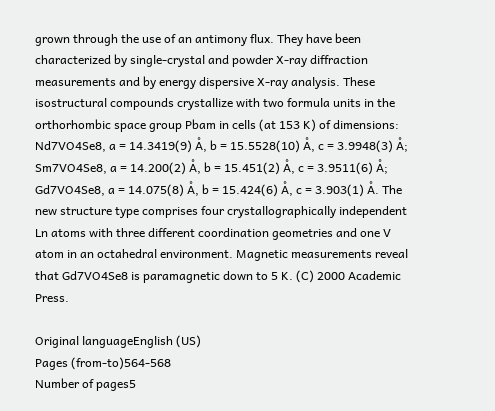grown through the use of an antimony flux. They have been characterized by single-crystal and powder X-ray diffraction measurements and by energy dispersive X-ray analysis. These isostructural compounds crystallize with two formula units in the orthorhombic space group Pbam in cells (at 153 K) of dimensions: Nd7VO4Se8, a = 14.3419(9) Å, b = 15.5528(10) Å, c = 3.9948(3) Å; Sm7VO4Se8, a = 14.200(2) Å, b = 15.451(2) Å, c = 3.9511(6) Å; Gd7VO4Se8, a = 14.075(8) Å, b = 15.424(6) Å, c = 3.903(1) Å. The new structure type comprises four crystallographically independent Ln atoms with three different coordination geometries and one V atom in an octahedral environment. Magnetic measurements reveal that Gd7VO4Se8 is paramagnetic down to 5 K. (C) 2000 Academic Press.

Original languageEnglish (US)
Pages (from-to)564-568
Number of pages5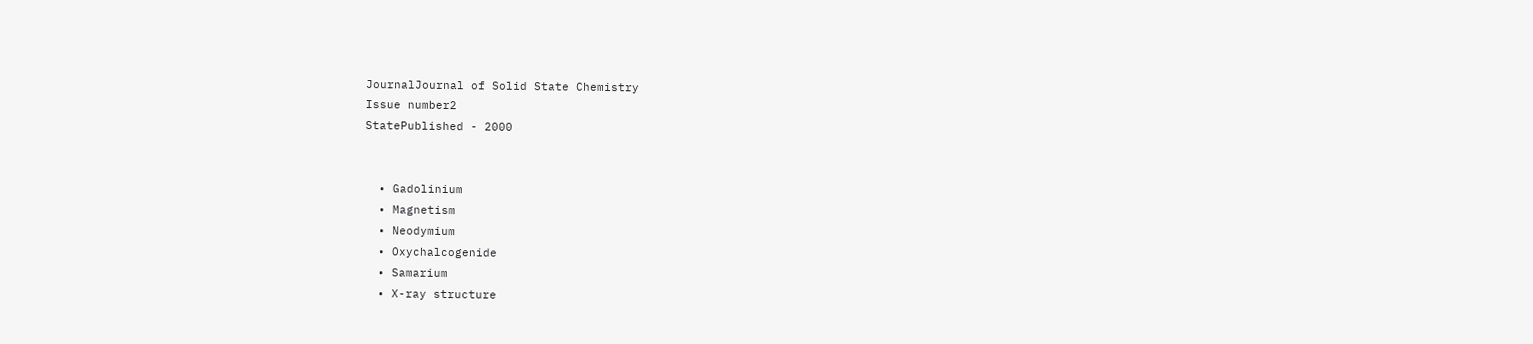JournalJournal of Solid State Chemistry
Issue number2
StatePublished - 2000


  • Gadolinium
  • Magnetism
  • Neodymium
  • Oxychalcogenide
  • Samarium
  • X-ray structure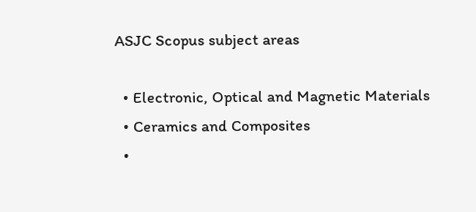ASJC Scopus subject areas

  • Electronic, Optical and Magnetic Materials
  • Ceramics and Composites
  •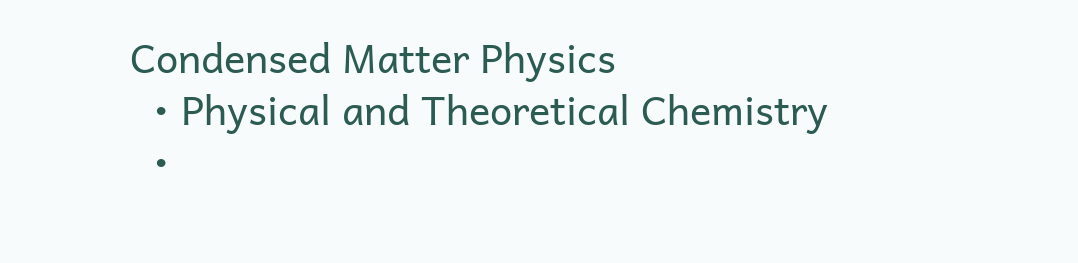Condensed Matter Physics
  • Physical and Theoretical Chemistry
  •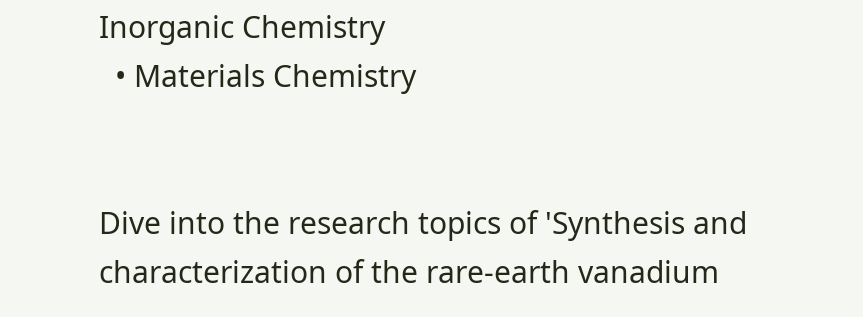Inorganic Chemistry
  • Materials Chemistry


Dive into the research topics of 'Synthesis and characterization of the rare-earth vanadium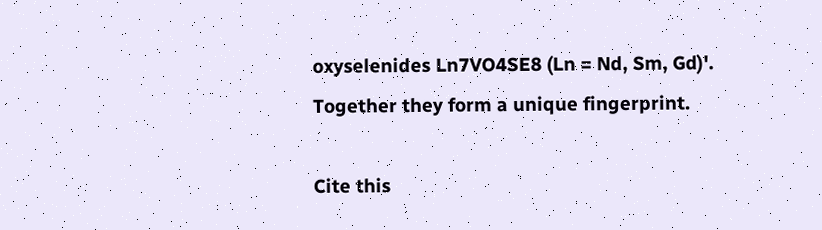oxyselenides Ln7VO4SE8 (Ln = Nd, Sm, Gd)'. Together they form a unique fingerprint.

Cite this